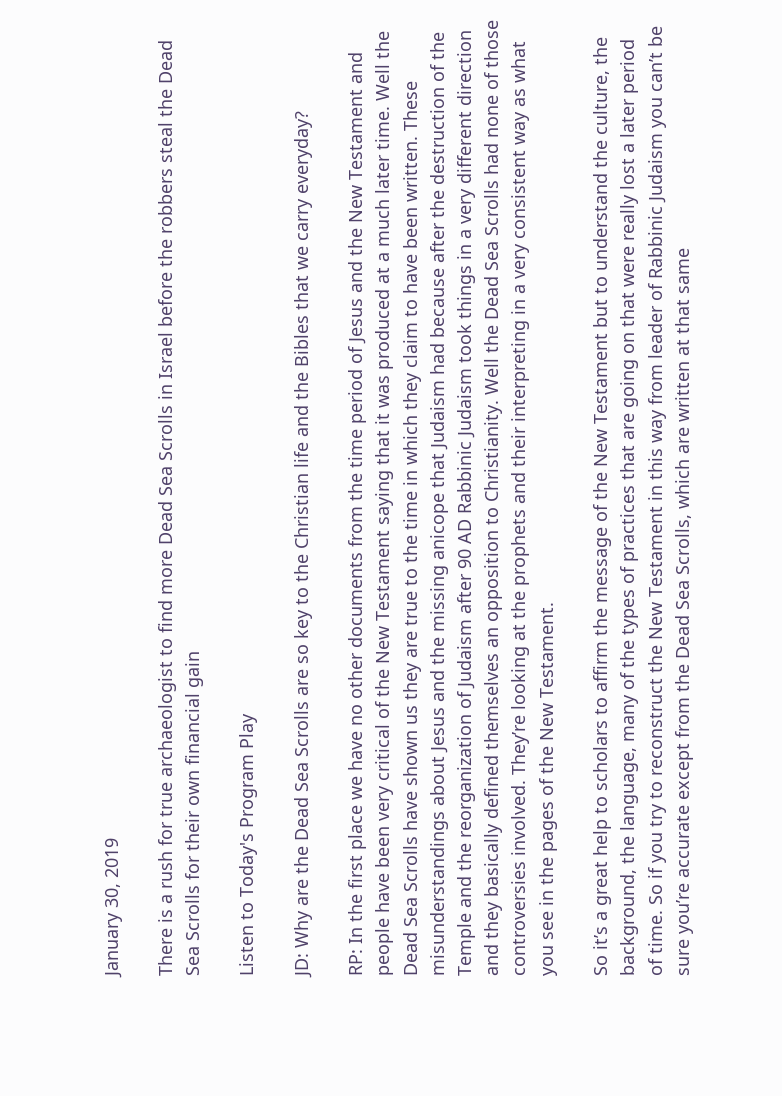January 30, 2019

There is a rush for true archaeologist to find more Dead Sea Scrolls in Israel before the robbers steal the Dead Sea Scrolls for their own financial gain

Listen to Today's Program Play

JD: Why are the Dead Sea Scrolls are so key to the Christian life and the Bibles that we carry everyday?

RP: In the first place we have no other documents from the time period of Jesus and the New Testament and people have been very critical of the New Testament saying that it was produced at a much later time. Well the Dead Sea Scrolls have shown us they are true to the time in which they claim to have been written. These misunderstandings about Jesus and the missing anicope that Judaism had because after the destruction of the Temple and the reorganization of Judaism after 90 AD Rabbinic Judaism took things in a very different direction and they basically defined themselves an opposition to Christianity. Well the Dead Sea Scrolls had none of those controversies involved. They’re looking at the prophets and their interpreting in a very consistent way as what you see in the pages of the New Testament.

So it’s a great help to scholars to affirm the message of the New Testament but to understand the culture, the background, the language, many of the types of practices that are going on that were really lost a later period of time. So if you try to reconstruct the New Testament in this way from leader of Rabbinic Judaism you can’t be sure you’re accurate except from the Dead Sea Scrolls, which are written at that same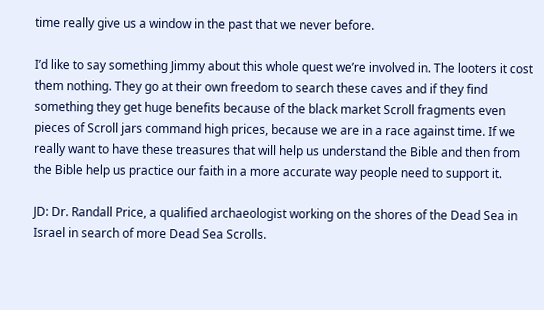time really give us a window in the past that we never before.

I’d like to say something Jimmy about this whole quest we’re involved in. The looters it cost them nothing. They go at their own freedom to search these caves and if they find something they get huge benefits because of the black market Scroll fragments even pieces of Scroll jars command high prices, because we are in a race against time. If we really want to have these treasures that will help us understand the Bible and then from the Bible help us practice our faith in a more accurate way people need to support it.

JD: Dr. Randall Price, a qualified archaeologist working on the shores of the Dead Sea in Israel in search of more Dead Sea Scrolls.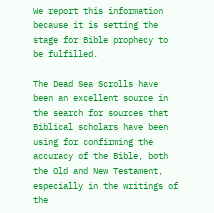We report this information because it is setting the stage for Bible prophecy to be fulfilled.

The Dead Sea Scrolls have been an excellent source in the search for sources that Biblical scholars have been using for confirming the accuracy of the Bible, both the Old and New Testament, especially in the writings of the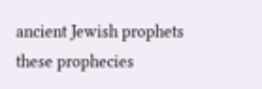ancient Jewish prophets these prophecies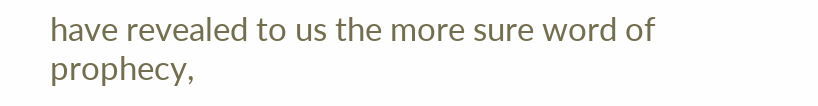have revealed to us the more sure word of prophecy,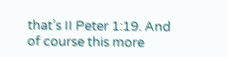that’s II Peter 1:19. And of course this more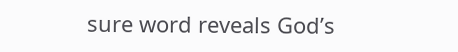sure word reveals God’s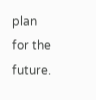plan for the future.